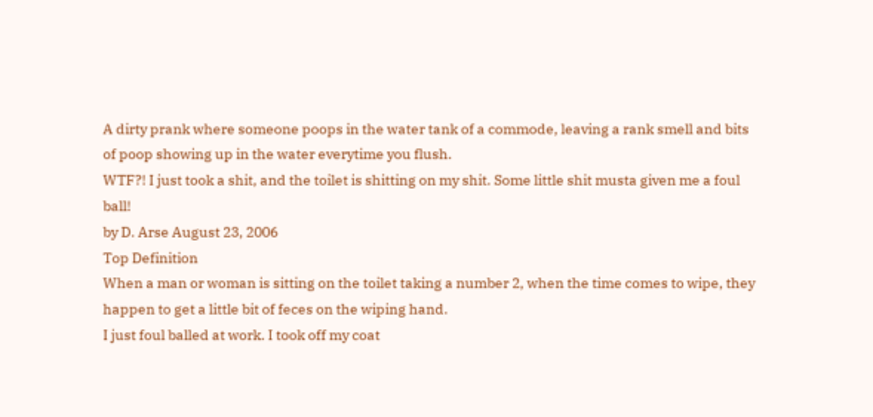A dirty prank where someone poops in the water tank of a commode, leaving a rank smell and bits of poop showing up in the water everytime you flush.
WTF?! I just took a shit, and the toilet is shitting on my shit. Some little shit musta given me a foul ball!
by D. Arse August 23, 2006
Top Definition
When a man or woman is sitting on the toilet taking a number 2, when the time comes to wipe, they happen to get a little bit of feces on the wiping hand.
I just foul balled at work. I took off my coat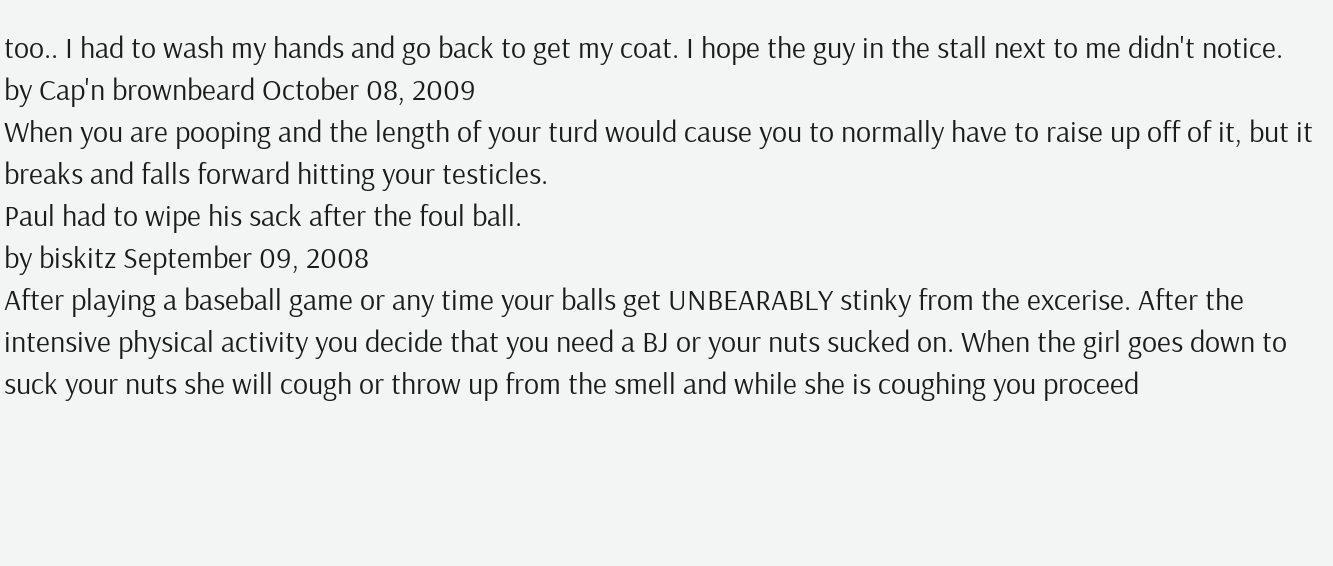too.. I had to wash my hands and go back to get my coat. I hope the guy in the stall next to me didn't notice.
by Cap'n brownbeard October 08, 2009
When you are pooping and the length of your turd would cause you to normally have to raise up off of it, but it breaks and falls forward hitting your testicles.
Paul had to wipe his sack after the foul ball.
by biskitz September 09, 2008
After playing a baseball game or any time your balls get UNBEARABLY stinky from the excerise. After the intensive physical activity you decide that you need a BJ or your nuts sucked on. When the girl goes down to suck your nuts she will cough or throw up from the smell and while she is coughing you proceed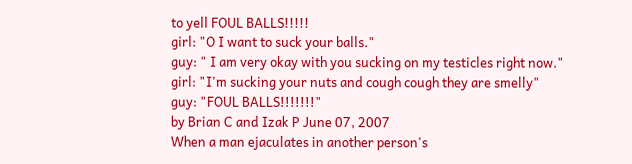to yell FOUL BALLS!!!!!
girl: "O I want to suck your balls."
guy: " I am very okay with you sucking on my testicles right now."
girl: "I'm sucking your nuts and cough cough they are smelly"
guy: "FOUL BALLS!!!!!!!"
by Brian C and Izak P June 07, 2007
When a man ejaculates in another person's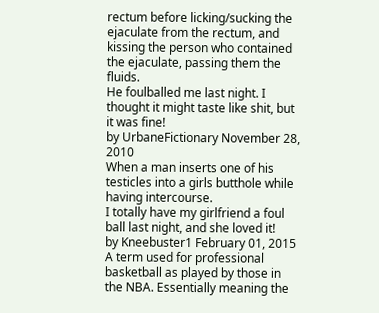rectum before licking/sucking the ejaculate from the rectum, and kissing the person who contained the ejaculate, passing them the fluids.
He foulballed me last night. I thought it might taste like shit, but it was fine!
by UrbaneFictionary November 28, 2010
When a man inserts one of his testicles into a girls butthole while having intercourse.
I totally have my girlfriend a foul ball last night, and she loved it!
by Kneebuster1 February 01, 2015
A term used for professional basketball as played by those in the NBA. Essentially meaning the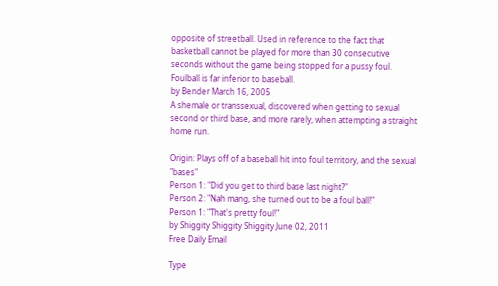opposite of streetball. Used in reference to the fact that basketball cannot be played for more than 30 consecutive seconds without the game being stopped for a pussy foul.
Foulball is far inferior to baseball.
by Bender March 16, 2005
A shemale or transsexual, discovered when getting to sexual second or third base, and more rarely, when attempting a straight home run.

Origin: Plays off of a baseball hit into foul territory, and the sexual "bases"
Person 1: "Did you get to third base last night?"
Person 2: "Nah mang, she turned out to be a foul ball!"
Person 1: "That's pretty foul!"
by Shiggity Shiggity Shiggity June 02, 2011
Free Daily Email

Type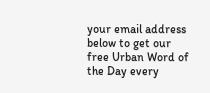your email address below to get our free Urban Word of the Day every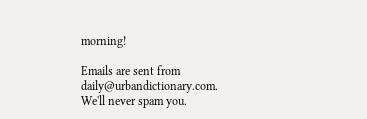morning!

Emails are sent from daily@urbandictionary.com. We'll never spam you.